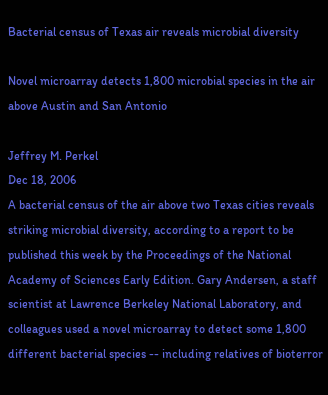Bacterial census of Texas air reveals microbial diversity

Novel microarray detects 1,800 microbial species in the air above Austin and San Antonio

Jeffrey M. Perkel
Dec 18, 2006
A bacterial census of the air above two Texas cities reveals striking microbial diversity, according to a report to be published this week by the Proceedings of the National Academy of Sciences Early Edition. Gary Andersen, a staff scientist at Lawrence Berkeley National Laboratory, and colleagues used a novel microarray to detect some 1,800 different bacterial species -- including relatives of bioterror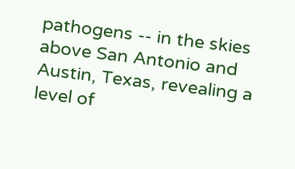pathogens -- in the skies above San Antonio and Austin, Texas, revealing a level of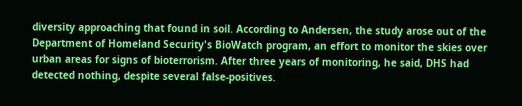diversity approaching that found in soil. According to Andersen, the study arose out of the Department of Homeland Security's BioWatch program, an effort to monitor the skies over urban areas for signs of bioterrorism. After three years of monitoring, he said, DHS had detected nothing, despite several false-positives.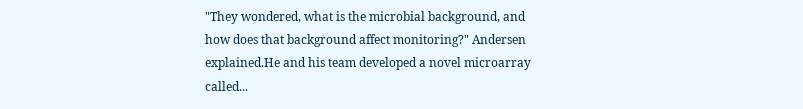"They wondered, what is the microbial background, and how does that background affect monitoring?" Andersen explained.He and his team developed a novel microarray called...